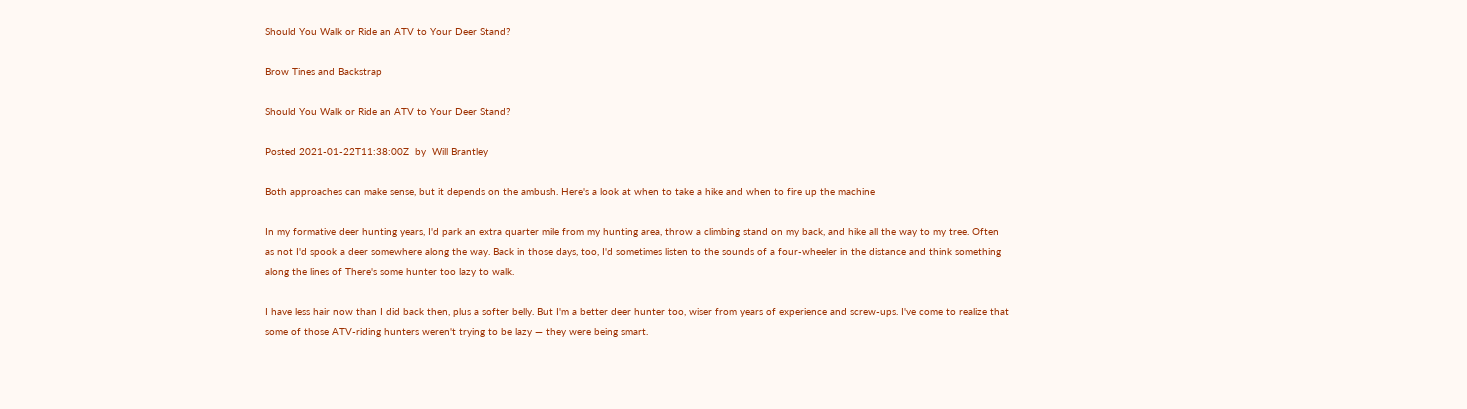Should You Walk or Ride an ATV to Your Deer Stand?

Brow Tines and Backstrap

Should You Walk or Ride an ATV to Your Deer Stand?

Posted 2021-01-22T11:38:00Z  by  Will Brantley

Both approaches can make sense, but it depends on the ambush. Here's a look at when to take a hike and when to fire up the machine

In my formative deer hunting years, I'd park an extra quarter mile from my hunting area, throw a climbing stand on my back, and hike all the way to my tree. Often as not I'd spook a deer somewhere along the way. Back in those days, too, I'd sometimes listen to the sounds of a four-wheeler in the distance and think something along the lines of There's some hunter too lazy to walk.

I have less hair now than I did back then, plus a softer belly. But I'm a better deer hunter too, wiser from years of experience and screw-ups. I've come to realize that some of those ATV-riding hunters weren't trying to be lazy — they were being smart.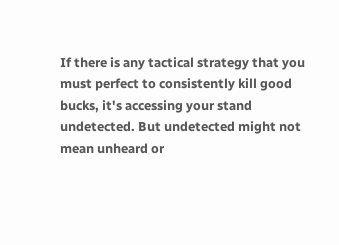If there is any tactical strategy that you must perfect to consistently kill good bucks, it's accessing your stand undetected. But undetected might not mean unheard or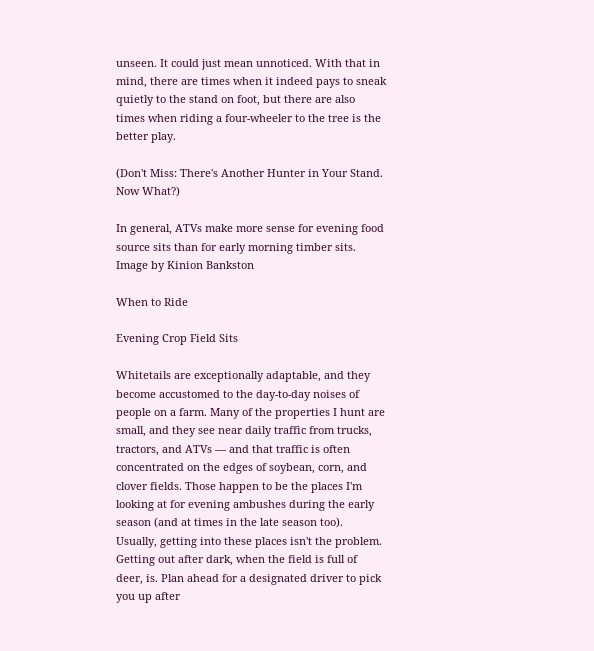unseen. It could just mean unnoticed. With that in mind, there are times when it indeed pays to sneak quietly to the stand on foot, but there are also times when riding a four-wheeler to the tree is the better play.

(Don't Miss: There's Another Hunter in Your Stand. Now What?)

In general, ATVs make more sense for evening food source sits than for early morning timber sits. Image by Kinion Bankston

When to Ride

Evening Crop Field Sits

Whitetails are exceptionally adaptable, and they become accustomed to the day-to-day noises of people on a farm. Many of the properties I hunt are small, and they see near daily traffic from trucks, tractors, and ATVs — and that traffic is often concentrated on the edges of soybean, corn, and clover fields. Those happen to be the places I'm looking at for evening ambushes during the early season (and at times in the late season too). Usually, getting into these places isn't the problem. Getting out after dark, when the field is full of deer, is. Plan ahead for a designated driver to pick you up after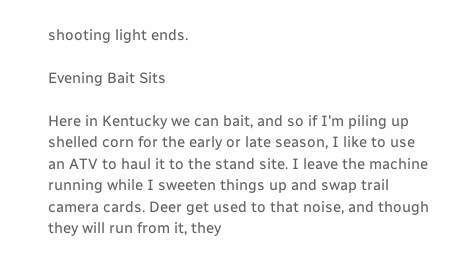shooting light ends.

Evening Bait Sits

Here in Kentucky we can bait, and so if I'm piling up shelled corn for the early or late season, I like to use an ATV to haul it to the stand site. I leave the machine running while I sweeten things up and swap trail camera cards. Deer get used to that noise, and though they will run from it, they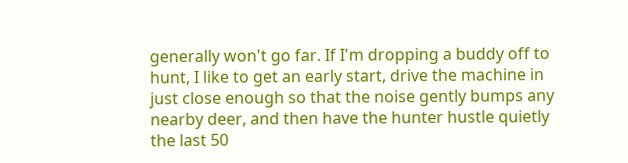generally won't go far. If I'm dropping a buddy off to hunt, I like to get an early start, drive the machine in just close enough so that the noise gently bumps any nearby deer, and then have the hunter hustle quietly the last 50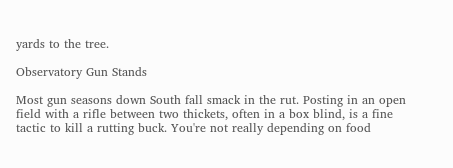yards to the tree.

Observatory Gun Stands

Most gun seasons down South fall smack in the rut. Posting in an open field with a rifle between two thickets, often in a box blind, is a fine tactic to kill a rutting buck. You're not really depending on food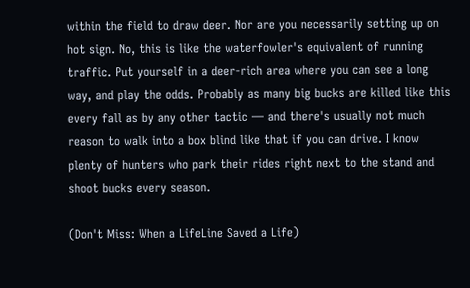within the field to draw deer. Nor are you necessarily setting up on hot sign. No, this is like the waterfowler's equivalent of running traffic. Put yourself in a deer-rich area where you can see a long way, and play the odds. Probably as many big bucks are killed like this every fall as by any other tactic — and there's usually not much reason to walk into a box blind like that if you can drive. I know plenty of hunters who park their rides right next to the stand and shoot bucks every season.

(Don't Miss: When a LifeLine Saved a Life)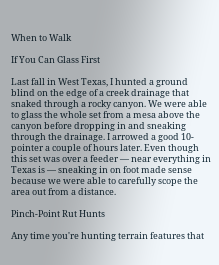When to Walk

If You Can Glass First

Last fall in West Texas, I hunted a ground blind on the edge of a creek drainage that snaked through a rocky canyon. We were able to glass the whole set from a mesa above the canyon before dropping in and sneaking through the drainage. I arrowed a good 10-pointer a couple of hours later. Even though this set was over a feeder — near everything in Texas is — sneaking in on foot made sense because we were able to carefully scope the area out from a distance.

Pinch-Point Rut Hunts

Any time you're hunting terrain features that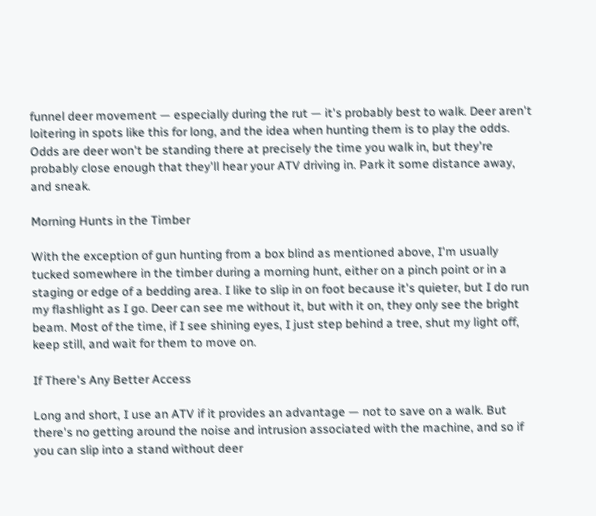funnel deer movement — especially during the rut — it's probably best to walk. Deer aren't loitering in spots like this for long, and the idea when hunting them is to play the odds. Odds are deer won't be standing there at precisely the time you walk in, but they're probably close enough that they'll hear your ATV driving in. Park it some distance away, and sneak.

Morning Hunts in the Timber

With the exception of gun hunting from a box blind as mentioned above, I'm usually tucked somewhere in the timber during a morning hunt, either on a pinch point or in a staging or edge of a bedding area. I like to slip in on foot because it's quieter, but I do run my flashlight as I go. Deer can see me without it, but with it on, they only see the bright beam. Most of the time, if I see shining eyes, I just step behind a tree, shut my light off, keep still, and wait for them to move on.

If There's Any Better Access

Long and short, I use an ATV if it provides an advantage — not to save on a walk. But there's no getting around the noise and intrusion associated with the machine, and so if you can slip into a stand without deer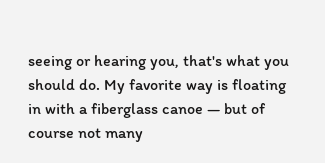seeing or hearing you, that's what you should do. My favorite way is floating in with a fiberglass canoe — but of course not many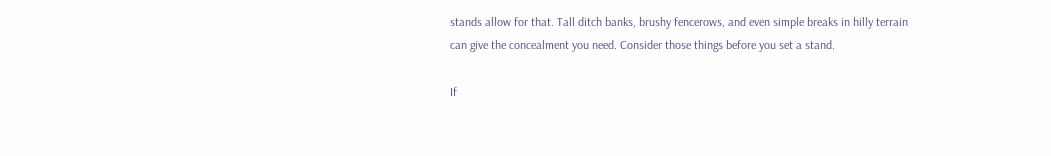stands allow for that. Tall ditch banks, brushy fencerows, and even simple breaks in hilly terrain can give the concealment you need. Consider those things before you set a stand.

If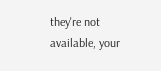they're not available, your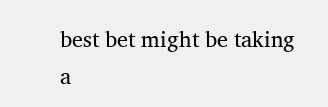best bet might be taking a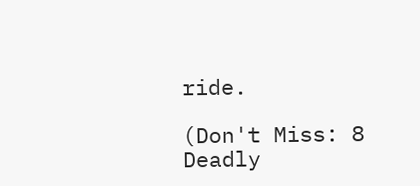ride.

(Don't Miss: 8 Deadly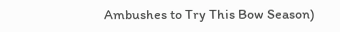Ambushes to Try This Bow Season)